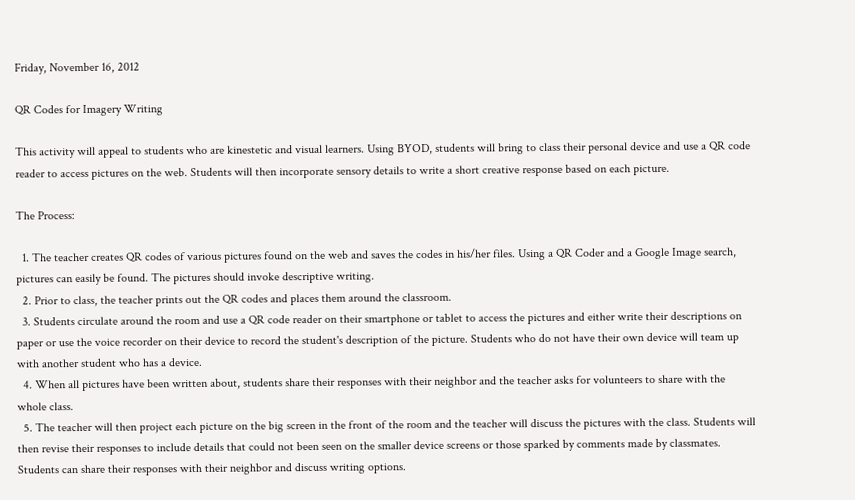Friday, November 16, 2012

QR Codes for Imagery Writing

This activity will appeal to students who are kinestetic and visual learners. Using BYOD, students will bring to class their personal device and use a QR code reader to access pictures on the web. Students will then incorporate sensory details to write a short creative response based on each picture.

The Process:

  1. The teacher creates QR codes of various pictures found on the web and saves the codes in his/her files. Using a QR Coder and a Google Image search, pictures can easily be found. The pictures should invoke descriptive writing.
  2. Prior to class, the teacher prints out the QR codes and places them around the classroom.
  3. Students circulate around the room and use a QR code reader on their smartphone or tablet to access the pictures and either write their descriptions on paper or use the voice recorder on their device to record the student's description of the picture. Students who do not have their own device will team up with another student who has a device.
  4. When all pictures have been written about, students share their responses with their neighbor and the teacher asks for volunteers to share with the whole class.
  5. The teacher will then project each picture on the big screen in the front of the room and the teacher will discuss the pictures with the class. Students will then revise their responses to include details that could not been seen on the smaller device screens or those sparked by comments made by classmates. Students can share their responses with their neighbor and discuss writing options.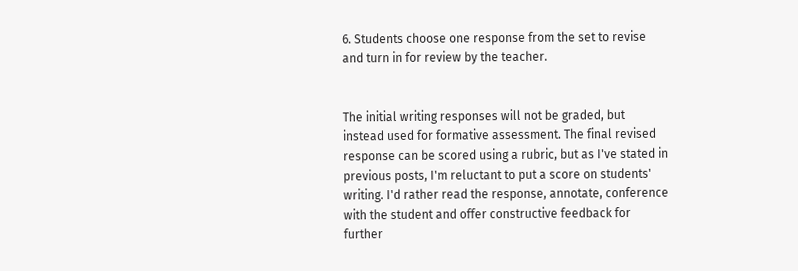6. Students choose one response from the set to revise and turn in for review by the teacher.


The initial writing responses will not be graded, but instead used for formative assessment. The final revised response can be scored using a rubric, but as I've stated in previous posts, I'm reluctant to put a score on students' writing. I'd rather read the response, annotate, conference with the student and offer constructive feedback for further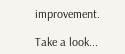improvement.

Take a look...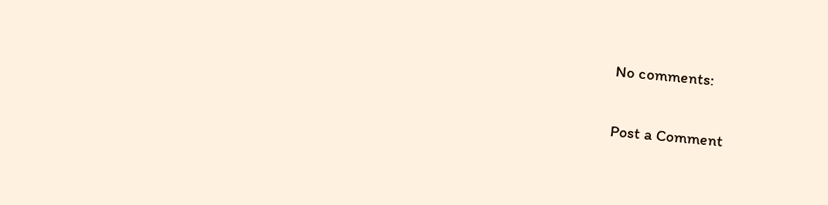No comments:

Post a Comment